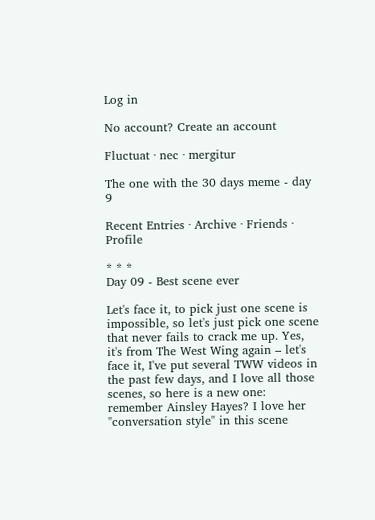Log in

No account? Create an account

Fluctuat · nec · mergitur

The one with the 30 days meme - day 9

Recent Entries · Archive · Friends · Profile

* * *
Day 09 - Best scene ever

Let's face it, to pick just one scene is impossible, so let's just pick one scene that never fails to crack me up. Yes, it's from The West Wing again – let's face it, I've put several TWW videos in the past few days, and I love all those scenes, so here is a new one: remember Ainsley Hayes? I love her "conversation style" in this scene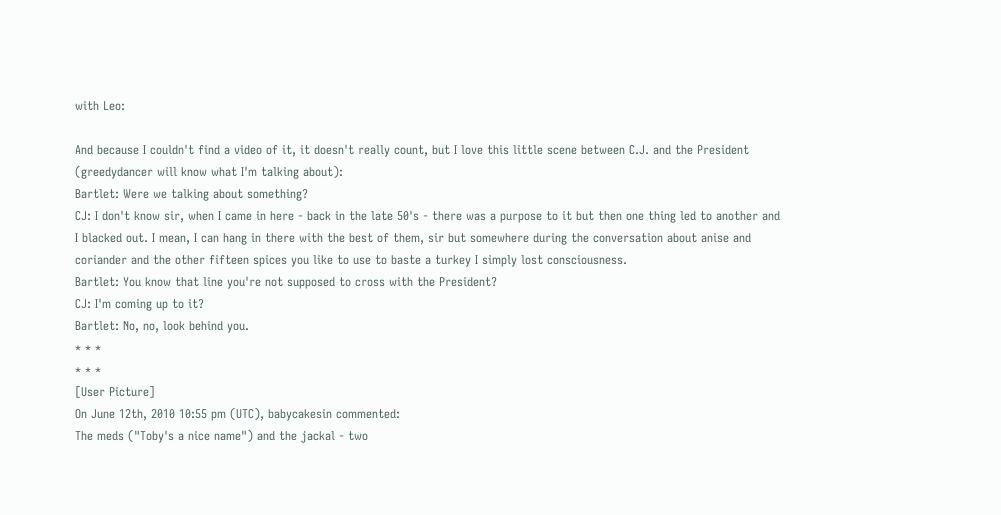with Leo:

And because I couldn't find a video of it, it doesn't really count, but I love this little scene between C.J. and the President (greedydancer will know what I'm talking about):
Bartlet: Were we talking about something?
CJ: I don't know sir, when I came in here - back in the late 50's - there was a purpose to it but then one thing led to another and I blacked out. I mean, I can hang in there with the best of them, sir but somewhere during the conversation about anise and coriander and the other fifteen spices you like to use to baste a turkey I simply lost consciousness.
Bartlet: You know that line you're not supposed to cross with the President?
CJ: I'm coming up to it?
Bartlet: No, no, look behind you.
* * *
* * *
[User Picture]
On June 12th, 2010 10:55 pm (UTC), babycakesin commented:
The meds ("Toby's a nice name") and the jackal - two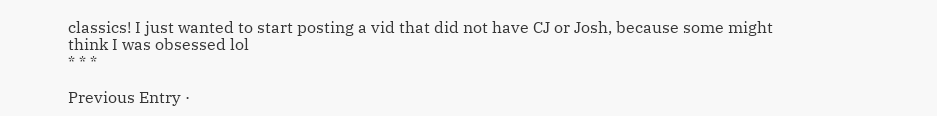classics! I just wanted to start posting a vid that did not have CJ or Josh, because some might think I was obsessed lol
* * *

Previous Entry ·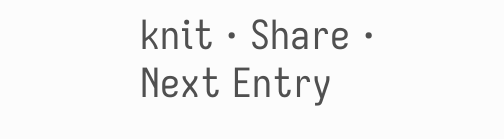knit · Share · Next Entry